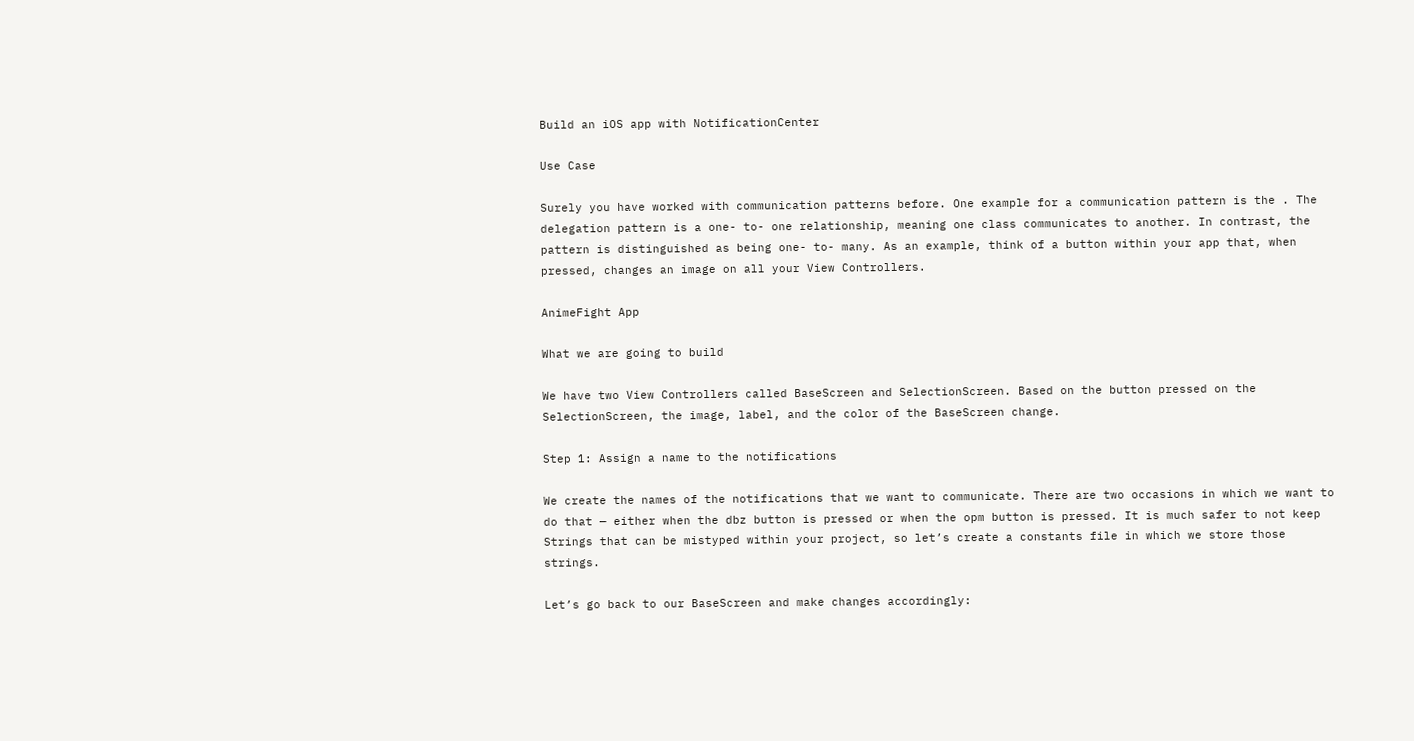Build an iOS app with NotificationCenter

Use Case

Surely you have worked with communication patterns before. One example for a communication pattern is the . The delegation pattern is a one- to- one relationship, meaning one class communicates to another. In contrast, the pattern is distinguished as being one- to- many. As an example, think of a button within your app that, when pressed, changes an image on all your View Controllers.

AnimeFight App

What we are going to build

We have two View Controllers called BaseScreen and SelectionScreen. Based on the button pressed on the SelectionScreen, the image, label, and the color of the BaseScreen change.

Step 1: Assign a name to the notifications

We create the names of the notifications that we want to communicate. There are two occasions in which we want to do that — either when the dbz button is pressed or when the opm button is pressed. It is much safer to not keep Strings that can be mistyped within your project, so let’s create a constants file in which we store those strings.

Let’s go back to our BaseScreen and make changes accordingly: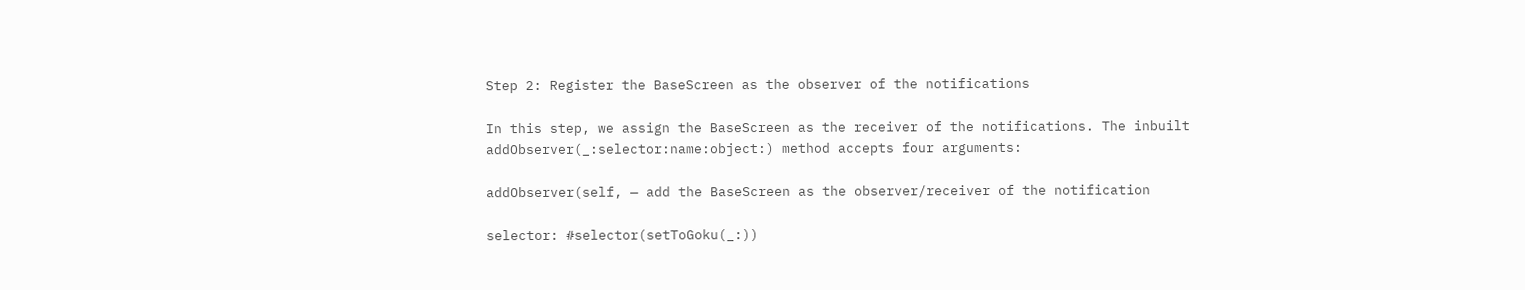Step 2: Register the BaseScreen as the observer of the notifications

In this step, we assign the BaseScreen as the receiver of the notifications. The inbuilt addObserver(_:selector:name:object:) method accepts four arguments:

addObserver(self, — add the BaseScreen as the observer/receiver of the notification

selector: #selector(setToGoku(_:))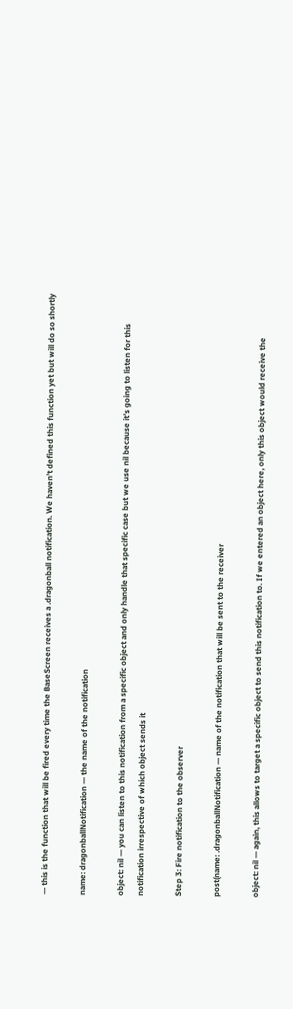— this is the function that will be fired every time the BaseScreen receives a .dragonball notification. We haven’t defined this function yet but will do so shortly

name: dragonballNotification — the name of the notification

object: nil — you can listen to this notification from a specific object and only handle that specific case but we use nil because it’s going to listen for this notification irrespective of which object sends it

Step 3: Fire notification to the observer

post(name: .dragonballNotification — name of the notification that will be sent to the receiver

object: nil — again, this allows to target a specific object to send this notification to. If we entered an object here, only this object would receive the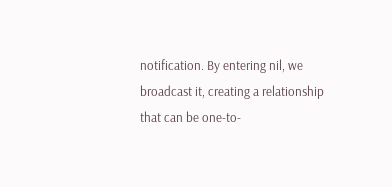notification. By entering nil, we broadcast it, creating a relationship that can be one-to-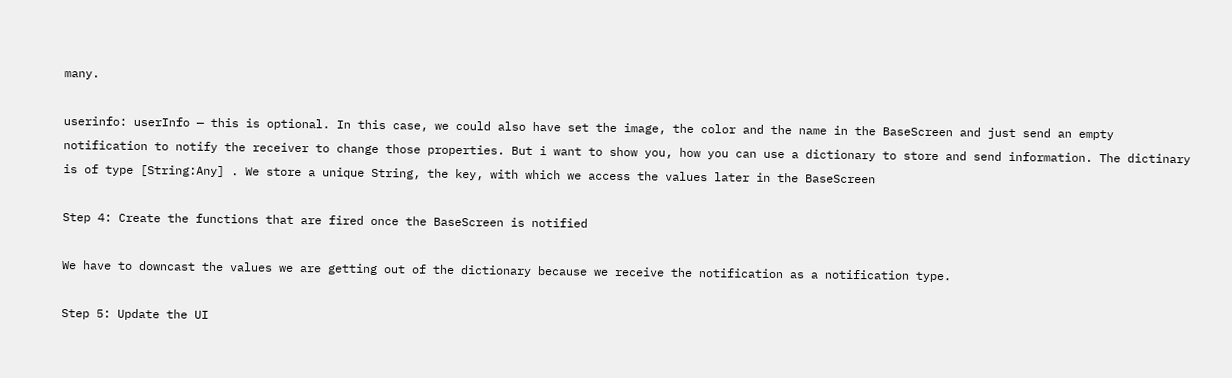many.

userinfo: userInfo — this is optional. In this case, we could also have set the image, the color and the name in the BaseScreen and just send an empty notification to notify the receiver to change those properties. But i want to show you, how you can use a dictionary to store and send information. The dictinary is of type [String:Any] . We store a unique String, the key, with which we access the values later in the BaseScreen

Step 4: Create the functions that are fired once the BaseScreen is notified

We have to downcast the values we are getting out of the dictionary because we receive the notification as a notification type.

Step 5: Update the UI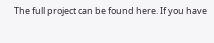The full project can be found here. If you have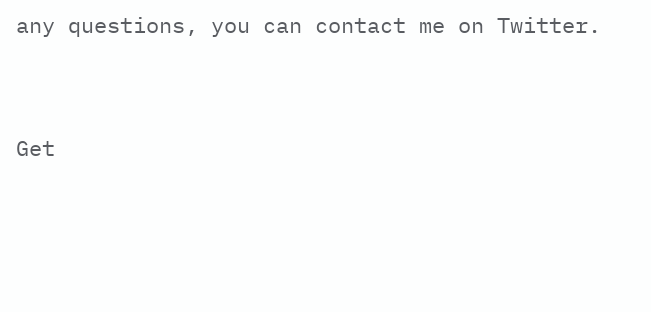any questions, you can contact me on Twitter.



Get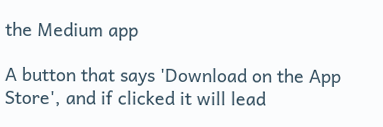the Medium app

A button that says 'Download on the App Store', and if clicked it will lead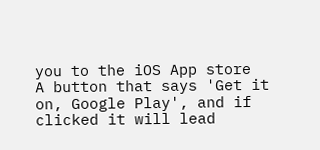you to the iOS App store
A button that says 'Get it on, Google Play', and if clicked it will lead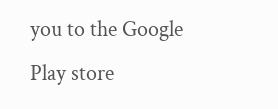you to the Google Play store